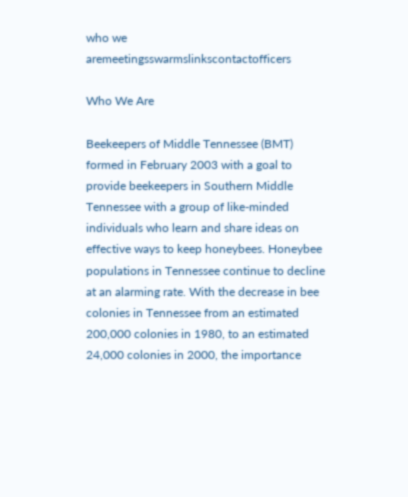who we aremeetingsswarmslinkscontactofficers

Who We Are

Beekeepers of Middle Tennessee (BMT) formed in February 2003 with a goal to provide beekeepers in Southern Middle Tennessee with a group of like-minded individuals who learn and share ideas on effective ways to keep honeybees. Honeybee populations in Tennessee continue to decline at an alarming rate. With the decrease in bee colonies in Tennessee from an estimated 200,000 colonies in 1980, to an estimated 24,000 colonies in 2000, the importance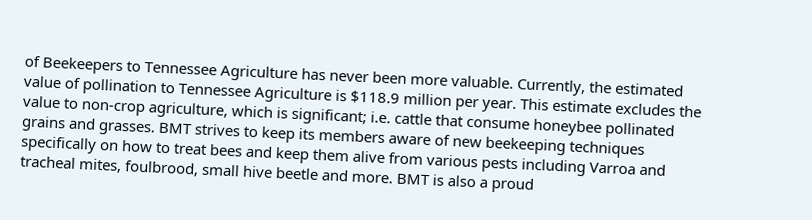of Beekeepers to Tennessee Agriculture has never been more valuable. Currently, the estimated value of pollination to Tennessee Agriculture is $118.9 million per year. This estimate excludes the value to non-crop agriculture, which is significant; i.e. cattle that consume honeybee pollinated grains and grasses. BMT strives to keep its members aware of new beekeeping techniques specifically on how to treat bees and keep them alive from various pests including Varroa and tracheal mites, foulbrood, small hive beetle and more. BMT is also a proud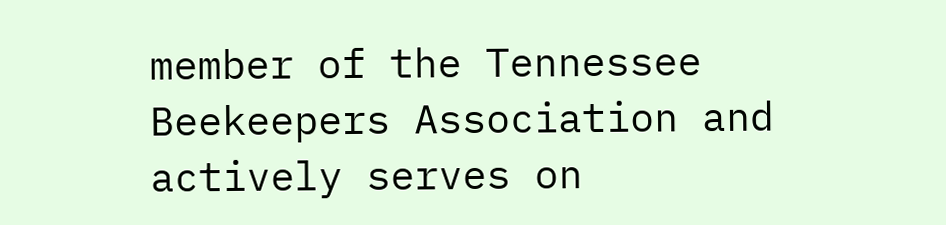member of the Tennessee Beekeepers Association and actively serves on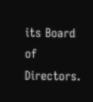its Board of Directors.